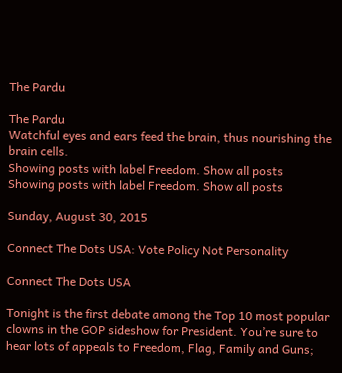The Pardu

The Pardu
Watchful eyes and ears feed the brain, thus nourishing the brain cells.
Showing posts with label Freedom. Show all posts
Showing posts with label Freedom. Show all posts

Sunday, August 30, 2015

Connect The Dots USA: Vote Policy Not Personality

Connect The Dots USA

Tonight is the first debate among the Top 10 most popular clowns in the GOP sideshow for President. You’re sure to hear lots of appeals to Freedom, Flag, Family and Guns;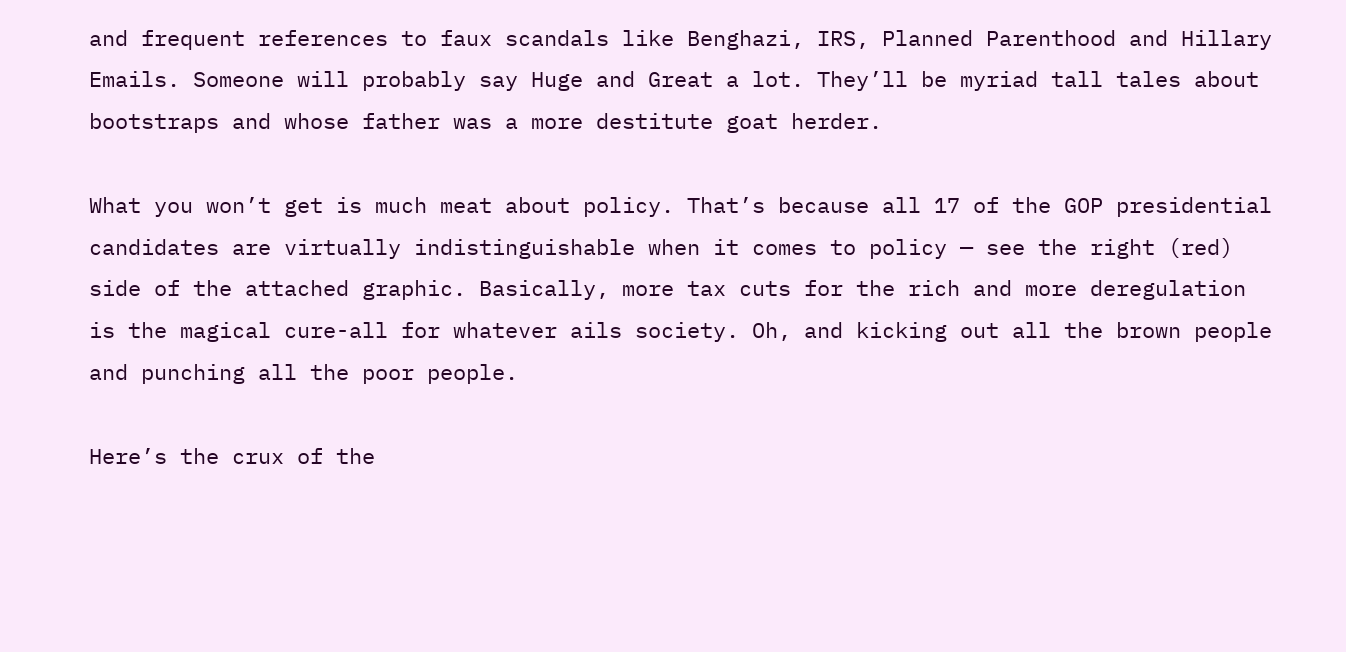and frequent references to faux scandals like Benghazi, IRS, Planned Parenthood and Hillary Emails. Someone will probably say Huge and Great a lot. They’ll be myriad tall tales about bootstraps and whose father was a more destitute goat herder.

What you won’t get is much meat about policy. That’s because all 17 of the GOP presidential candidates are virtually indistinguishable when it comes to policy — see the right (red) side of the attached graphic. Basically, more tax cuts for the rich and more deregulation is the magical cure-all for whatever ails society. Oh, and kicking out all the brown people and punching all the poor people.

Here’s the crux of the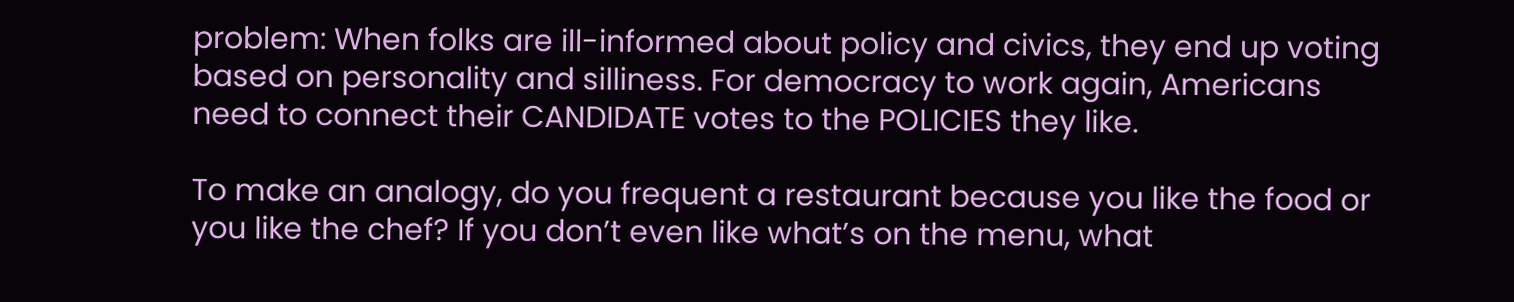problem: When folks are ill-informed about policy and civics, they end up voting based on personality and silliness. For democracy to work again, Americans need to connect their CANDIDATE votes to the POLICIES they like.

To make an analogy, do you frequent a restaurant because you like the food or you like the chef? If you don’t even like what’s on the menu, what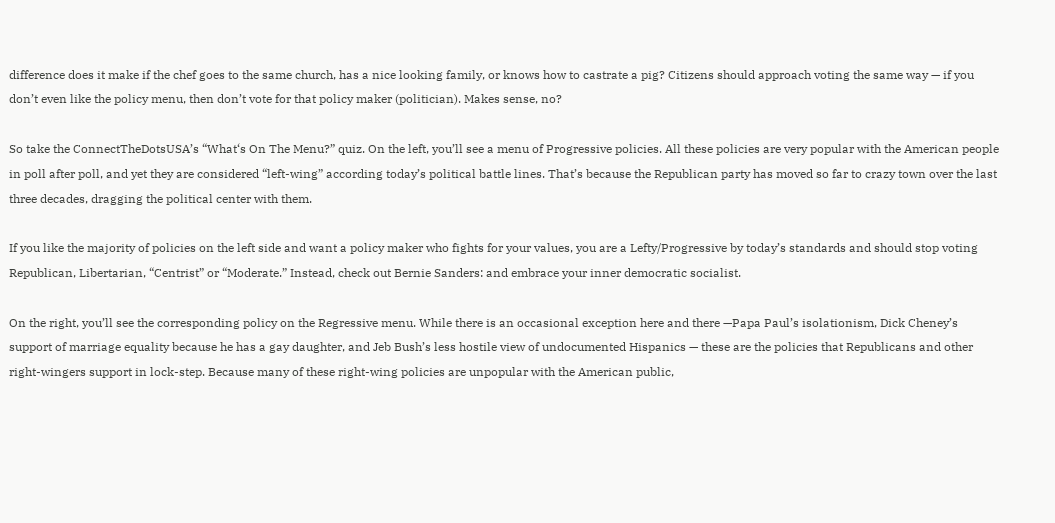difference does it make if the chef goes to the same church, has a nice looking family, or knows how to castrate a pig? Citizens should approach voting the same way — if you don’t even like the policy menu, then don’t vote for that policy maker (politician). Makes sense, no?

So take the ConnectTheDotsUSA’s “What‘s On The Menu?” quiz. On the left, you’ll see a menu of Progressive policies. All these policies are very popular with the American people in poll after poll, and yet they are considered “left-wing” according today’s political battle lines. That’s because the Republican party has moved so far to crazy town over the last three decades, dragging the political center with them.

If you like the majority of policies on the left side and want a policy maker who fights for your values, you are a Lefty/Progressive by today’s standards and should stop voting Republican, Libertarian, “Centrist” or “Moderate.” Instead, check out Bernie Sanders: and embrace your inner democratic socialist.

On the right, you’ll see the corresponding policy on the Regressive menu. While there is an occasional exception here and there —Papa Paul’s isolationism, Dick Cheney’s support of marriage equality because he has a gay daughter, and Jeb Bush’s less hostile view of undocumented Hispanics — these are the policies that Republicans and other right-wingers support in lock-step. Because many of these right-wing policies are unpopular with the American public,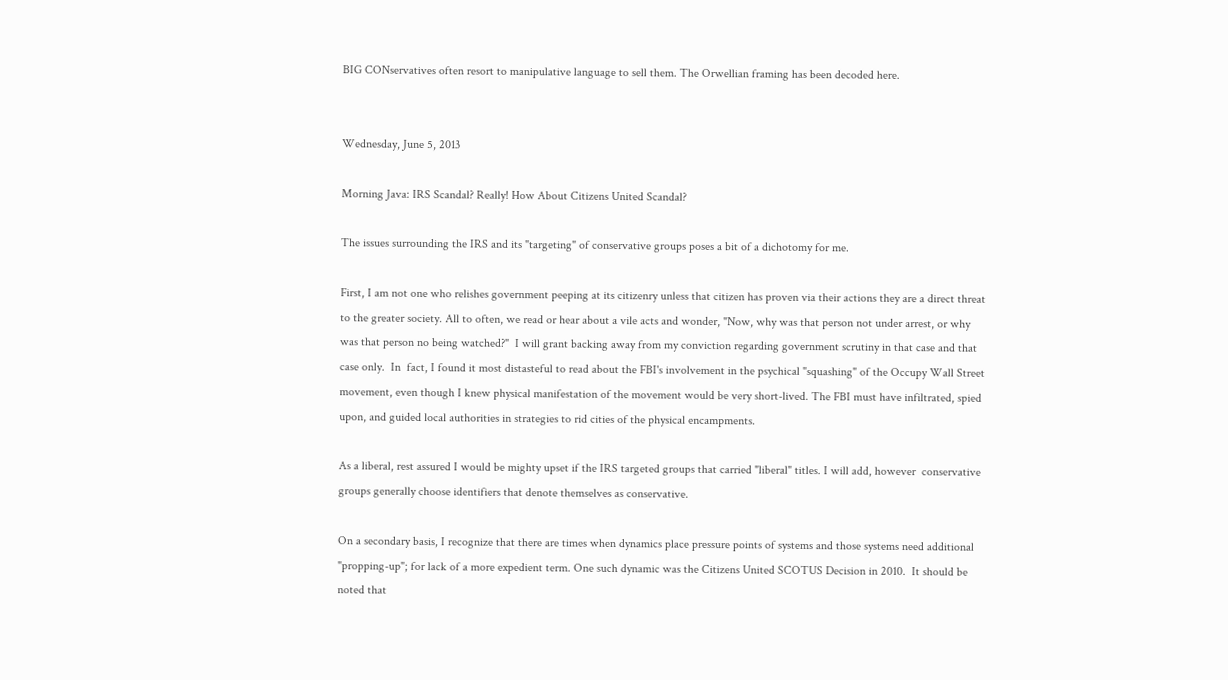BIG CONservatives often resort to manipulative language to sell them. The Orwellian framing has been decoded here.


Wednesday, June 5, 2013

Morning Java: IRS Scandal? Really! How About Citizens United Scandal?

The issues surrounding the IRS and its "targeting" of conservative groups poses a bit of a dichotomy for me.

First, I am not one who relishes government peeping at its citizenry unless that citizen has proven via their actions they are a direct threat to the greater society. All to often, we read or hear about a vile acts and wonder, "Now, why was that person not under arrest, or why was that person no being watched?"  I will grant backing away from my conviction regarding government scrutiny in that case and that case only.  In  fact, I found it most distasteful to read about the FBI's involvement in the psychical "squashing" of the Occupy Wall Street movement, even though I knew physical manifestation of the movement would be very short-lived. The FBI must have infiltrated, spied upon, and guided local authorities in strategies to rid cities of the physical encampments.

As a liberal, rest assured I would be mighty upset if the IRS targeted groups that carried "liberal" titles. I will add, however  conservative groups generally choose identifiers that denote themselves as conservative.

On a secondary basis, I recognize that there are times when dynamics place pressure points of systems and those systems need additional "propping-up"; for lack of a more expedient term. One such dynamic was the Citizens United SCOTUS Decision in 2010.  It should be noted that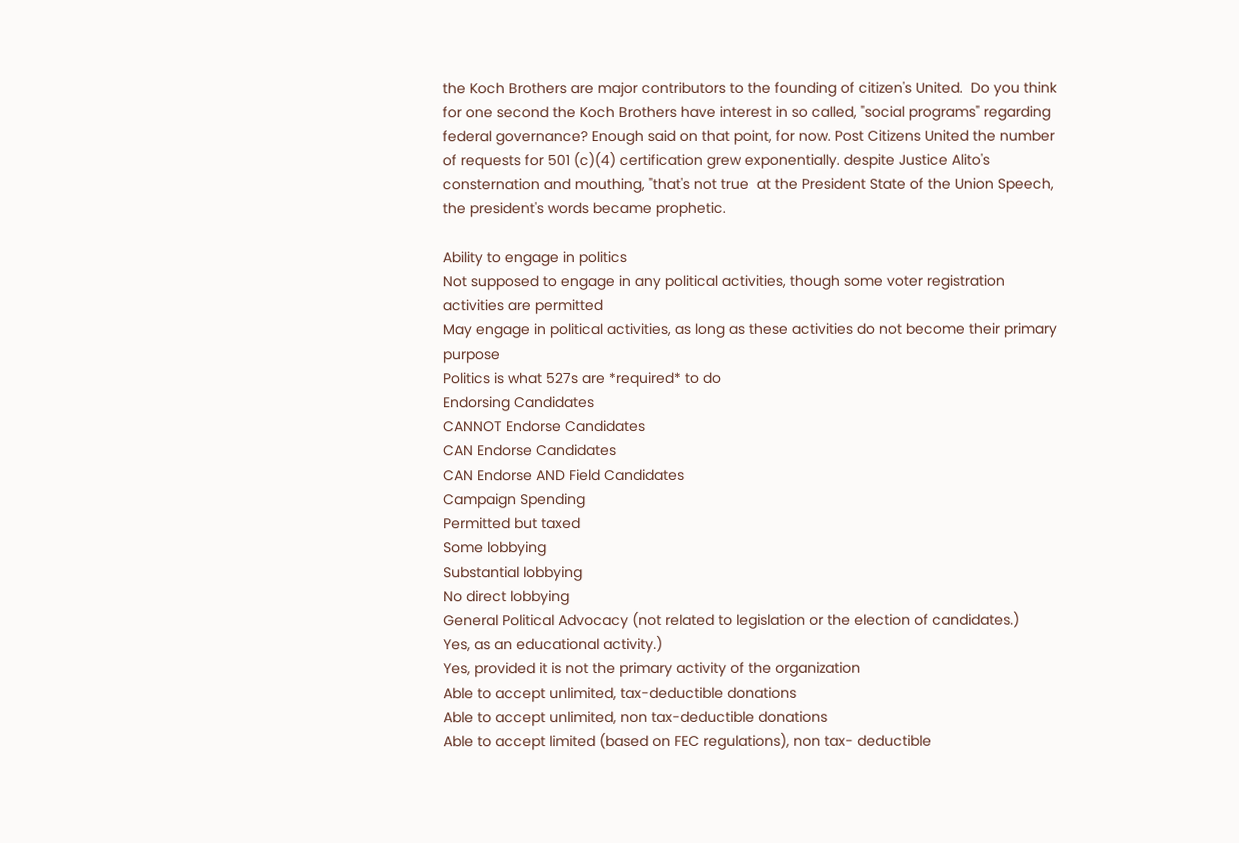the Koch Brothers are major contributors to the founding of citizen's United.  Do you think for one second the Koch Brothers have interest in so called, "social programs" regarding federal governance? Enough said on that point, for now. Post Citizens United the number of requests for 501 (c)(4) certification grew exponentially. despite Justice Alito's consternation and mouthing, "that's not true  at the President State of the Union Speech, the president's words became prophetic.

Ability to engage in politics
Not supposed to engage in any political activities, though some voter registration activities are permitted
May engage in political activities, as long as these activities do not become their primary purpose
Politics is what 527s are *required* to do
Endorsing Candidates
CANNOT Endorse Candidates
CAN Endorse Candidates
CAN Endorse AND Field Candidates
Campaign Spending
Permitted but taxed
Some lobbying
Substantial lobbying
No direct lobbying
General Political Advocacy (not related to legislation or the election of candidates.)
Yes, as an educational activity.)
Yes, provided it is not the primary activity of the organization
Able to accept unlimited, tax-deductible donations
Able to accept unlimited, non tax-deductible donations
Able to accept limited (based on FEC regulations), non tax- deductible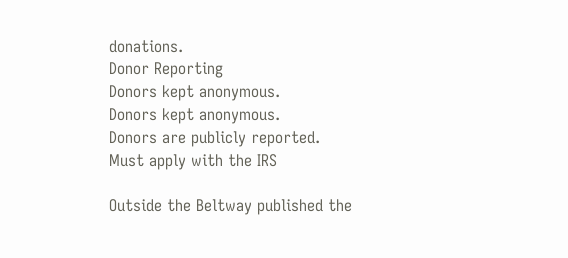donations.
Donor Reporting
Donors kept anonymous.
Donors kept anonymous.
Donors are publicly reported.
Must apply with the IRS

Outside the Beltway published the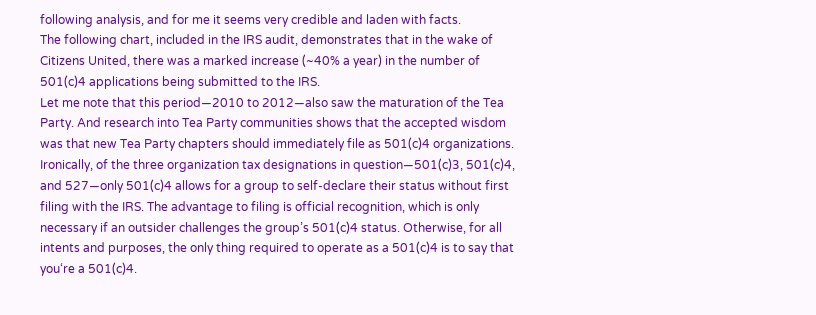following analysis, and for me it seems very credible and laden with facts.
The following chart, included in the IRS audit, demonstrates that in the wake of Citizens United, there was a marked increase (~40% a year) in the number of 501(c)4 applications being submitted to the IRS.
Let me note that this period—2010 to 2012—also saw the maturation of the Tea Party. And research into Tea Party communities shows that the accepted wisdom was that new Tea Party chapters should immediately file as 501(c)4 organizations. Ironically, of the three organization tax designations in question—501(c)3, 501(c)4, and 527—only 501(c)4 allows for a group to self-declare their status without first filing with the IRS. The advantage to filing is official recognition, which is only necessary if an outsider challenges the group’s 501(c)4 status. Otherwise, for all intents and purposes, the only thing required to operate as a 501(c)4 is to say that you‘re a 501(c)4.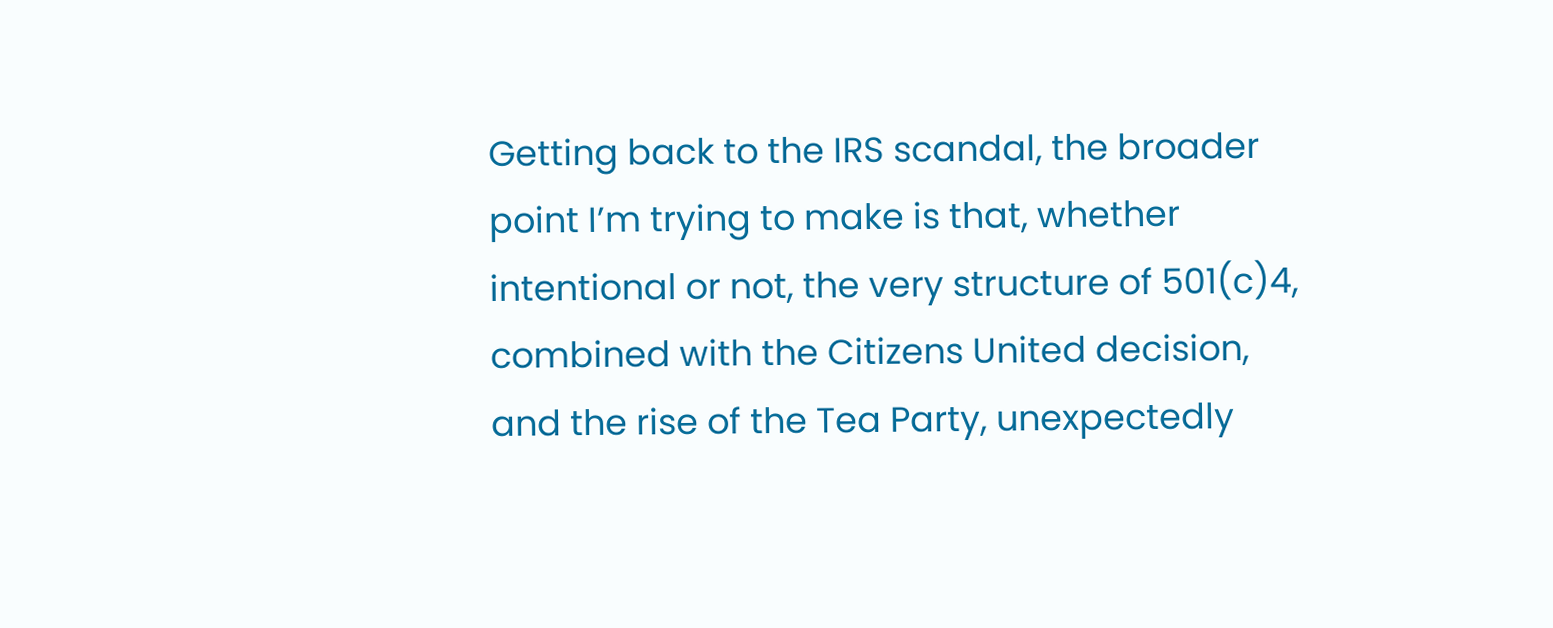Getting back to the IRS scandal, the broader point I’m trying to make is that, whether intentional or not, the very structure of 501(c)4, combined with the Citizens United decision, and the rise of the Tea Party, unexpectedly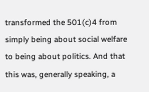transformed the 501(c)4 from simply being about social welfare to being about politics. And that this was, generally speaking, a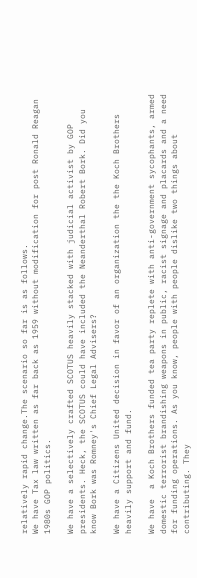relatively rapid change.The scenario so far is as follows.
We have Tax law written as far back as 1959 without modification for post Ronald Reagan 1980s GOP politics.

We have a selectively crafted SCOTUS heavily stacked with judicial activist by GOP presidents. Heck, the SCOTUS could have included the Neanderthal Robert Bork. Did you know Bork was Romney's Chief Legal Advisers?

We have a Citizens United decision in favor of an organization the the Koch Brothers heavily support and fund.

We have  a Koch Brothers funded tea party replete with anti-government sycophants, armed  domestic terrorist brandishing weapons in public, racist signage and placards and a need for funding operations. As you know, people with people dislike two things about contributing. They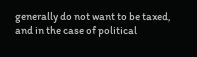generally do not want to be taxed, and in the case of political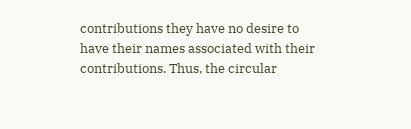contributions they have no desire to have their names associated with their contributions. Thus, the circular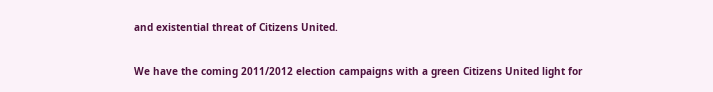and existential threat of Citizens United.

We have the coming 2011/2012 election campaigns with a green Citizens United light for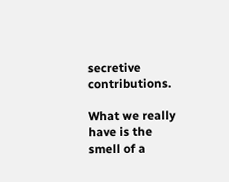secretive contributions.

What we really have is the smell of a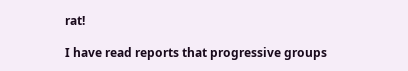rat!

I have read reports that progressive groups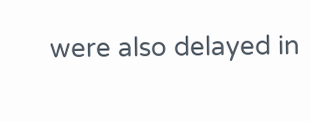were also delayed in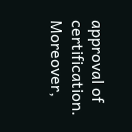approval of certification. Moreover,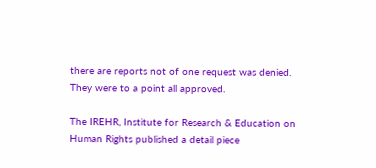there are reports not of one request was denied. They were to a point all approved.

The IREHR, Institute for Research & Education on Human Rights published a detail piece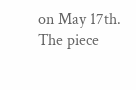on May 17th. The piece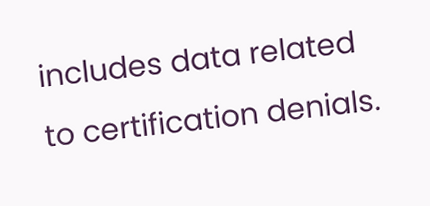includes data related to certification denials.